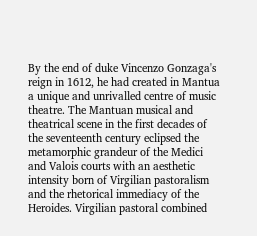By the end of duke Vincenzo Gonzaga's reign in 1612, he had created in Mantua a unique and unrivalled centre of music theatre. The Mantuan musical and theatrical scene in the first decades of the seventeenth century eclipsed the metamorphic grandeur of the Medici and Valois courts with an aesthetic intensity born of Virgilian pastoralism and the rhetorical immediacy of the Heroides. Virgilian pastoral combined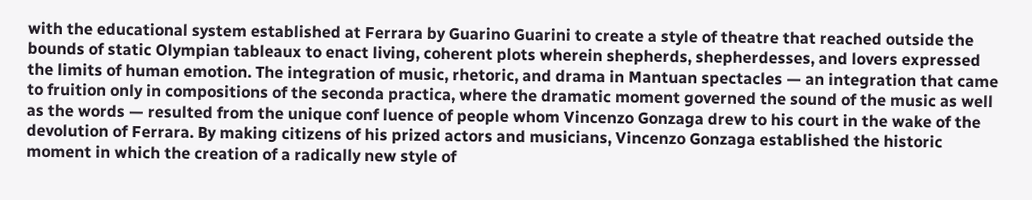with the educational system established at Ferrara by Guarino Guarini to create a style of theatre that reached outside the bounds of static Olympian tableaux to enact living, coherent plots wherein shepherds, shepherdesses, and lovers expressed the limits of human emotion. The integration of music, rhetoric, and drama in Mantuan spectacles — an integration that came to fruition only in compositions of the seconda practica, where the dramatic moment governed the sound of the music as well as the words — resulted from the unique conf luence of people whom Vincenzo Gonzaga drew to his court in the wake of the devolution of Ferrara. By making citizens of his prized actors and musicians, Vincenzo Gonzaga established the historic moment in which the creation of a radically new style of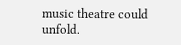music theatre could unfold.